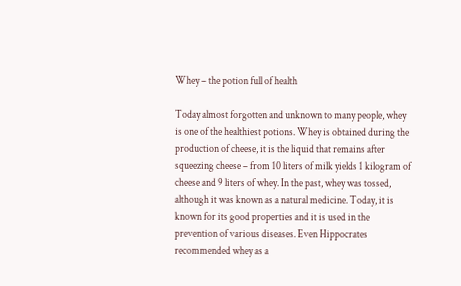Whey – the potion full of health

Today almost forgotten and unknown to many people, whey is one of the healthiest potions. Whey is obtained during the production of cheese, it is the liquid that remains after squeezing cheese – from 10 liters of milk yields 1 kilogram of cheese and 9 liters of whey. In the past, whey was tossed, although it was known as a natural medicine. Today, it is known for its good properties and it is used in the prevention of various diseases. Even Hippocrates recommended whey as a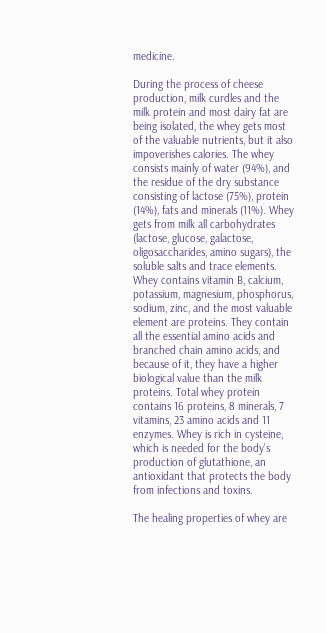medicine.

During the process of cheese production, milk curdles and the milk protein and most dairy fat are being isolated, the whey gets most of the valuable nutrients, but it also impoverishes calories. The whey consists mainly of water (94%), and the residue of the dry substance consisting of lactose (75%), protein (14%), fats and minerals (11%). Whey gets from milk all carbohydrates (lactose, glucose, galactose, oligosaccharides, amino sugars), the soluble salts and trace elements. Whey contains vitamin B, calcium, potassium, magnesium, phosphorus, sodium, zinc, and the most valuable element are proteins. They contain all the essential amino acids and branched chain amino acids, and because of it, they have a higher biological value than the milk proteins. Total whey protein contains 16 proteins, 8 minerals, 7 vitamins, 23 amino acids and 11 enzymes. Whey is rich in cysteine, which is needed for the body’s production of glutathione, an antioxidant that protects the body from infections and toxins.

The healing properties of whey are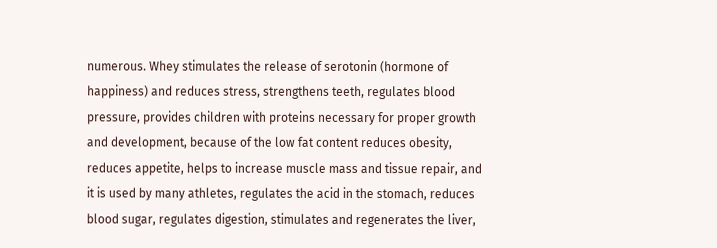numerous. Whey stimulates the release of serotonin (hormone of happiness) and reduces stress, strengthens teeth, regulates blood pressure, provides children with proteins necessary for proper growth and development, because of the low fat content reduces obesity, reduces appetite, helps to increase muscle mass and tissue repair, and it is used by many athletes, regulates the acid in the stomach, reduces blood sugar, regulates digestion, stimulates and regenerates the liver,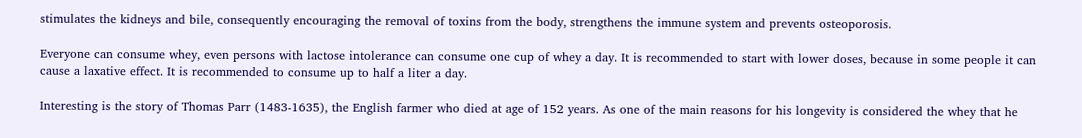stimulates the kidneys and bile, consequently encouraging the removal of toxins from the body, strengthens the immune system and prevents osteoporosis.

Everyone can consume whey, even persons with lactose intolerance can consume one cup of whey a day. It is recommended to start with lower doses, because in some people it can cause a laxative effect. It is recommended to consume up to half a liter a day.

Interesting is the story of Thomas Parr (1483-1635), the English farmer who died at age of 152 years. As one of the main reasons for his longevity is considered the whey that he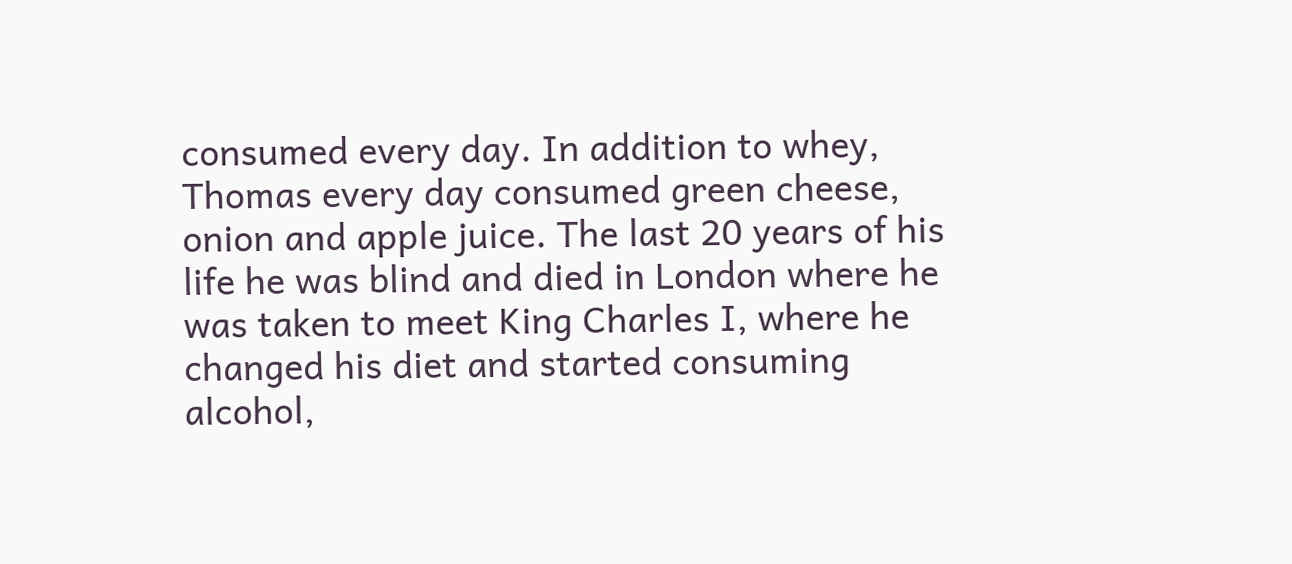consumed every day. In addition to whey, Thomas every day consumed green cheese, onion and apple juice. The last 20 years of his life he was blind and died in London where he was taken to meet King Charles I, where he changed his diet and started consuming alcohol,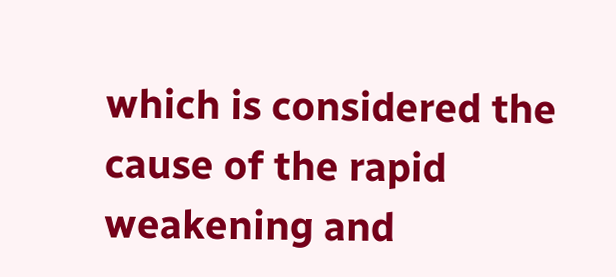which is considered the cause of the rapid weakening and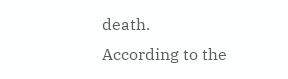death. According to the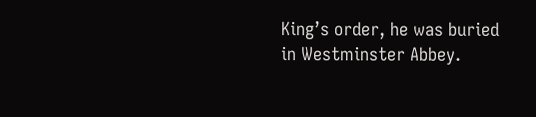King’s order, he was buried in Westminster Abbey.